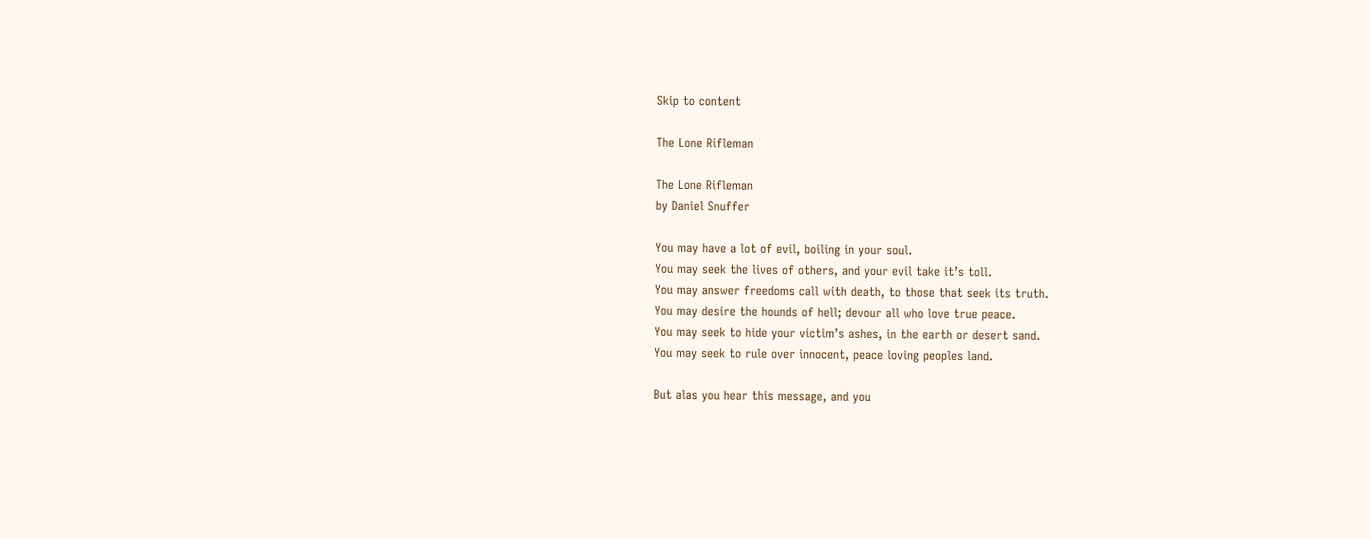Skip to content

The Lone Rifleman

The Lone Rifleman
by Daniel Snuffer

You may have a lot of evil, boiling in your soul.
You may seek the lives of others, and your evil take it’s toll.
You may answer freedoms call with death, to those that seek its truth.
You may desire the hounds of hell; devour all who love true peace.
You may seek to hide your victim’s ashes, in the earth or desert sand.
You may seek to rule over innocent, peace loving peoples land.

But alas you hear this message, and you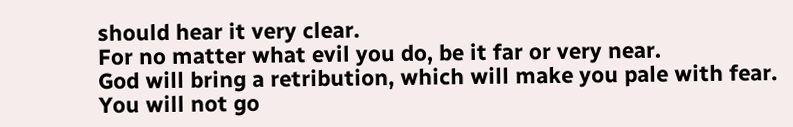should hear it very clear.
For no matter what evil you do, be it far or very near.
God will bring a retribution, which will make you pale with fear.
You will not go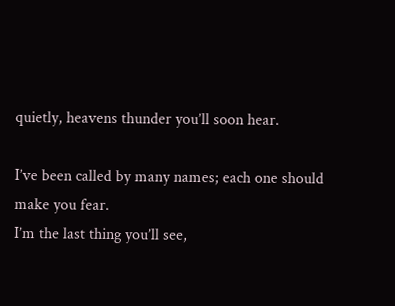quietly, heavens thunder you’ll soon hear.

I’ve been called by many names; each one should make you fear.
I’m the last thing you’ll see,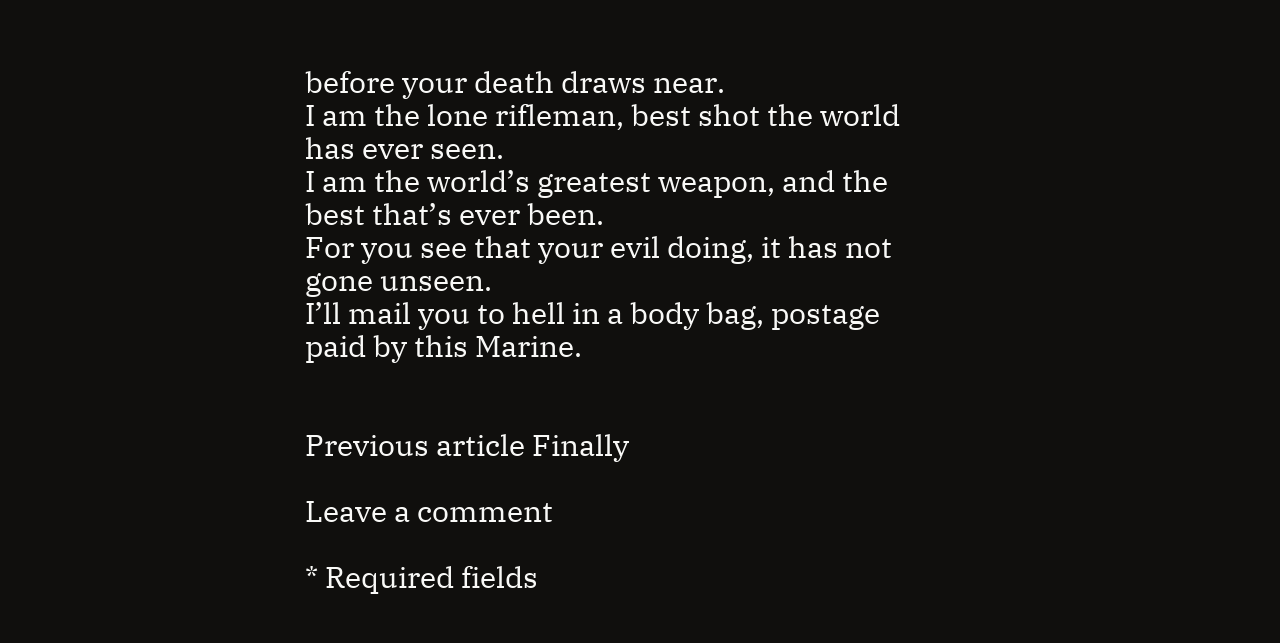before your death draws near.
I am the lone rifleman, best shot the world has ever seen.
I am the world’s greatest weapon, and the best that’s ever been.
For you see that your evil doing, it has not gone unseen.
I’ll mail you to hell in a body bag, postage paid by this Marine.


Previous article Finally

Leave a comment

* Required fields